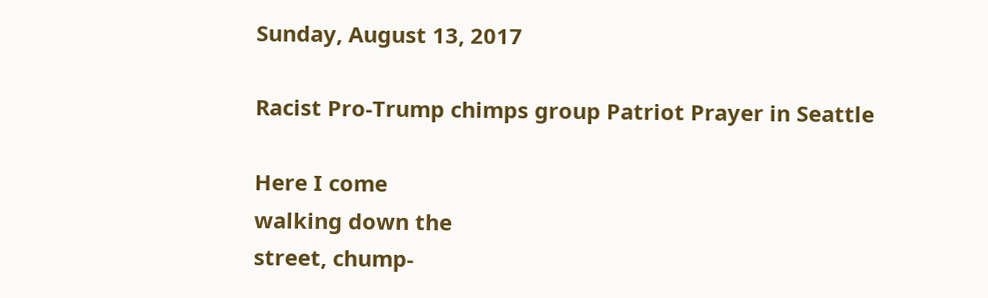Sunday, August 13, 2017

Racist Pro-Trump chimps group Patriot Prayer in Seattle

Here I come
walking down the
street, chump-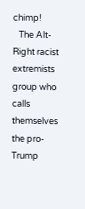chimp!
   The Alt-Right racist extremists group who calls themselves the pro-Trump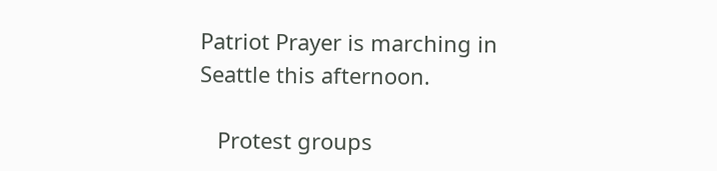Patriot Prayer is marching in Seattle this afternoon.

   Protest groups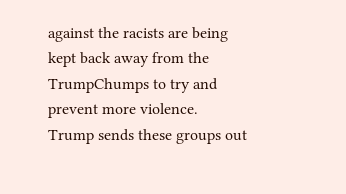against the racists are being kept back away from the TrumpChumps to try and prevent more violence.  Trump sends these groups out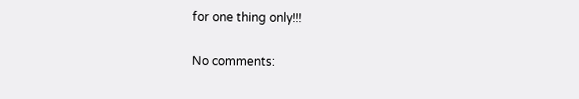for one thing only!!!

No comments: